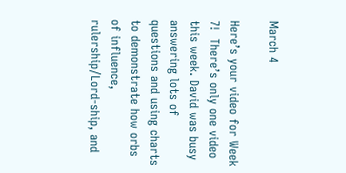March 4

Here’s your video for Week 7!  There’s only one video this week. David was busy answering lots of questions and using charts to demonstrate how orbs of influence, rulership/Lord-ship, and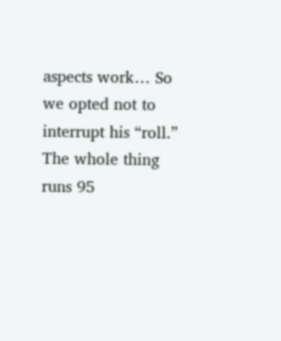aspects work… So we opted not to interrupt his “roll.” The whole thing runs 95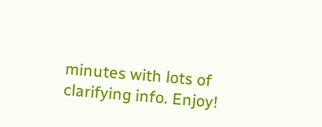minutes with lots of clarifying info. Enjoy!